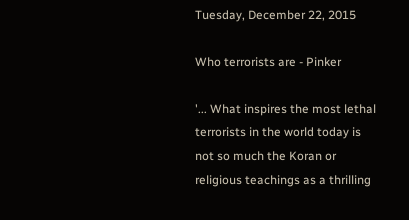Tuesday, December 22, 2015

Who terrorists are - Pinker

'... What inspires the most lethal terrorists in the world today is not so much the Koran or religious teachings as a thrilling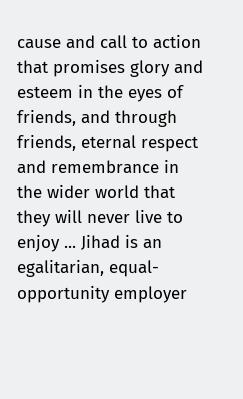cause and call to action that promises glory and esteem in the eyes of friends, and through friends, eternal respect and remembrance in the wider world that they will never live to enjoy ... Jihad is an egalitarian, equal-opportunity employer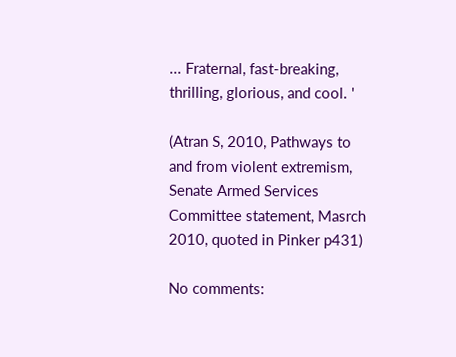... Fraternal, fast-breaking, thrilling, glorious, and cool. '

(Atran S, 2010, Pathways to and from violent extremism, Senate Armed Services Committee statement, Masrch 2010, quoted in Pinker p431)

No comments: